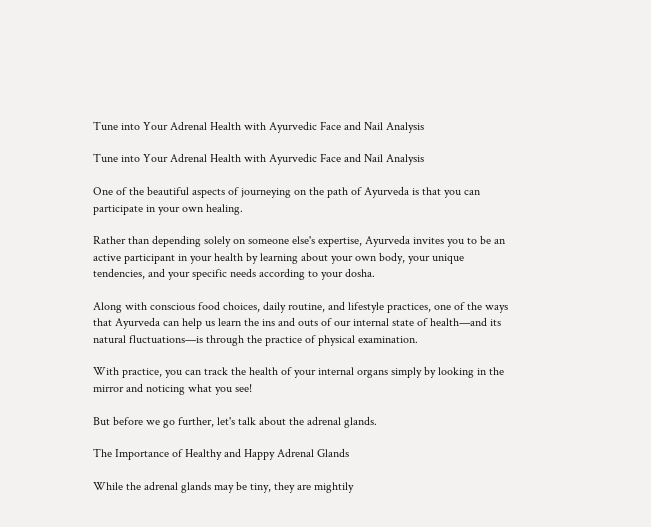Tune into Your Adrenal Health with Ayurvedic Face and Nail Analysis

Tune into Your Adrenal Health with Ayurvedic Face and Nail Analysis

One of the beautiful aspects of journeying on the path of Ayurveda is that you can participate in your own healing.

Rather than depending solely on someone else's expertise, Ayurveda invites you to be an active participant in your health by learning about your own body, your unique tendencies, and your specific needs according to your dosha.

Along with conscious food choices, daily routine, and lifestyle practices, one of the ways that Ayurveda can help us learn the ins and outs of our internal state of health—and its natural fluctuations—is through the practice of physical examination.

With practice, you can track the health of your internal organs simply by looking in the mirror and noticing what you see!

But before we go further, let's talk about the adrenal glands.

The Importance of Healthy and Happy Adrenal Glands

While the adrenal glands may be tiny, they are mightily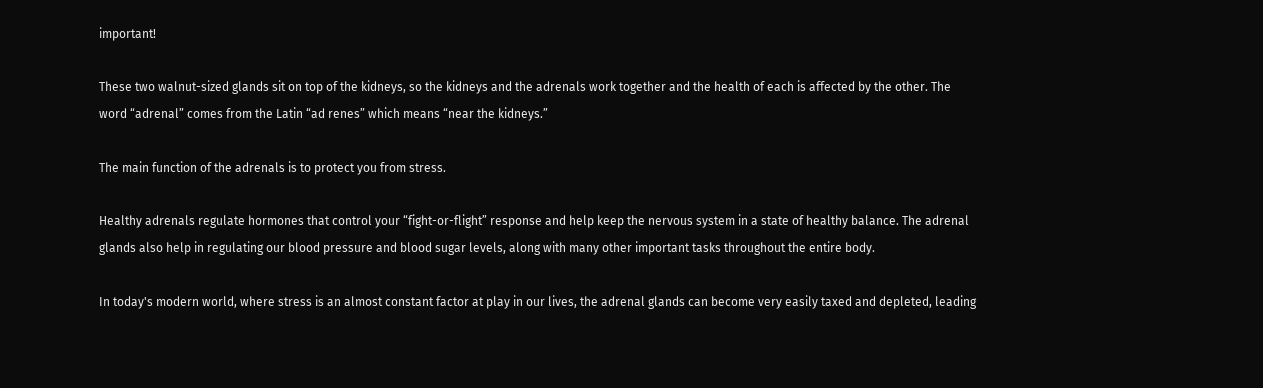important!

These two walnut-sized glands sit on top of the kidneys, so the kidneys and the adrenals work together and the health of each is affected by the other. The word “adrenal” comes from the Latin “ad renes” which means “near the kidneys.”

The main function of the adrenals is to protect you from stress.

Healthy adrenals regulate hormones that control your “fight-or-flight” response and help keep the nervous system in a state of healthy balance. The adrenal glands also help in regulating our blood pressure and blood sugar levels, along with many other important tasks throughout the entire body.

In today's modern world, where stress is an almost constant factor at play in our lives, the adrenal glands can become very easily taxed and depleted, leading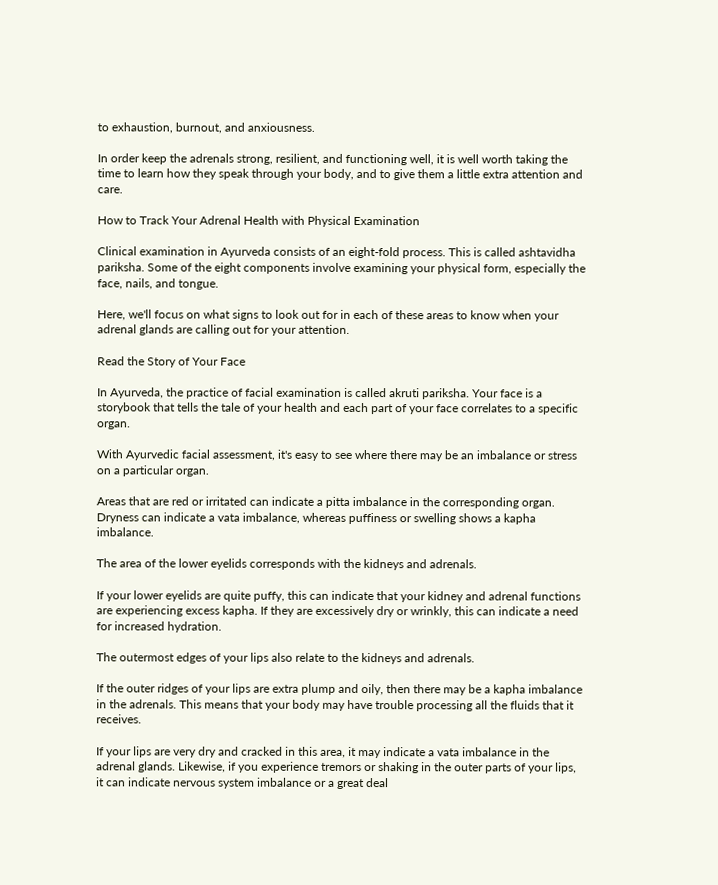to exhaustion, burnout, and anxiousness.

In order keep the adrenals strong, resilient, and functioning well, it is well worth taking the time to learn how they speak through your body, and to give them a little extra attention and care.

How to Track Your Adrenal Health with Physical Examination

Clinical examination in Ayurveda consists of an eight-fold process. This is called ashtavidha pariksha. Some of the eight components involve examining your physical form, especially the face, nails, and tongue.

Here, we'll focus on what signs to look out for in each of these areas to know when your adrenal glands are calling out for your attention.

Read the Story of Your Face

In Ayurveda, the practice of facial examination is called akruti pariksha. Your face is a storybook that tells the tale of your health and each part of your face correlates to a specific organ.

With Ayurvedic facial assessment, it's easy to see where there may be an imbalance or stress on a particular organ.

Areas that are red or irritated can indicate a pitta imbalance in the corresponding organ. Dryness can indicate a vata imbalance, whereas puffiness or swelling shows a kapha imbalance.

The area of the lower eyelids corresponds with the kidneys and adrenals.

If your lower eyelids are quite puffy, this can indicate that your kidney and adrenal functions are experiencing excess kapha. If they are excessively dry or wrinkly, this can indicate a need for increased hydration.

The outermost edges of your lips also relate to the kidneys and adrenals.

If the outer ridges of your lips are extra plump and oily, then there may be a kapha imbalance in the adrenals. This means that your body may have trouble processing all the fluids that it receives.

If your lips are very dry and cracked in this area, it may indicate a vata imbalance in the adrenal glands. Likewise, if you experience tremors or shaking in the outer parts of your lips, it can indicate nervous system imbalance or a great deal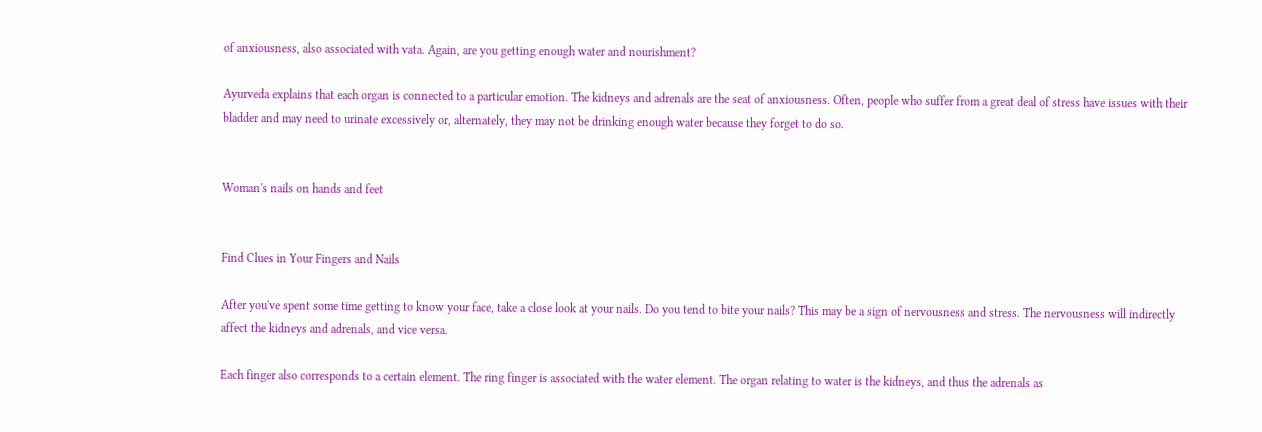of anxiousness, also associated with vata. Again, are you getting enough water and nourishment?

Ayurveda explains that each organ is connected to a particular emotion. The kidneys and adrenals are the seat of anxiousness. Often, people who suffer from a great deal of stress have issues with their bladder and may need to urinate excessively or, alternately, they may not be drinking enough water because they forget to do so.


Woman's nails on hands and feet


Find Clues in Your Fingers and Nails

After you've spent some time getting to know your face, take a close look at your nails. Do you tend to bite your nails? This may be a sign of nervousness and stress. The nervousness will indirectly affect the kidneys and adrenals, and vice versa.

Each finger also corresponds to a certain element. The ring finger is associated with the water element. The organ relating to water is the kidneys, and thus the adrenals as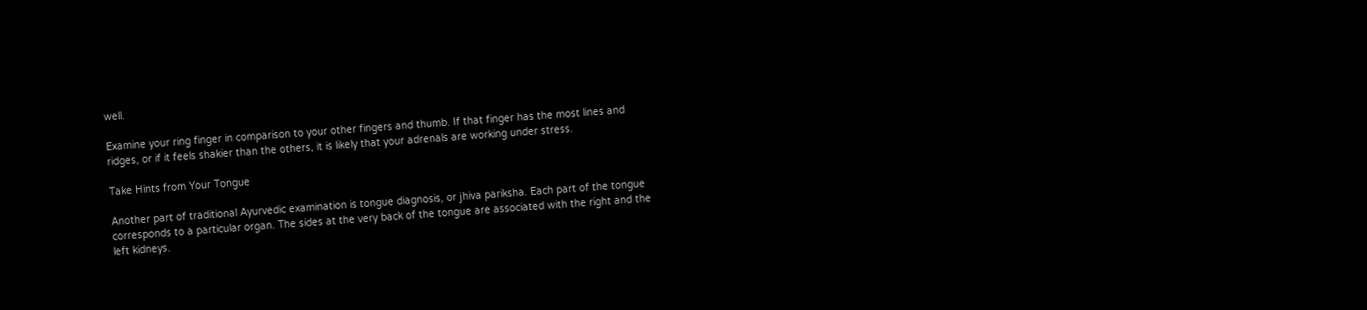well.

Examine your ring finger in comparison to your other fingers and thumb. If that finger has the most lines and ridges, or if it feels shakier than the others, it is likely that your adrenals are working under stress.

Take Hints from Your Tongue

Another part of traditional Ayurvedic examination is tongue diagnosis, or jhiva pariksha. Each part of the tongue corresponds to a particular organ. The sides at the very back of the tongue are associated with the right and the left kidneys.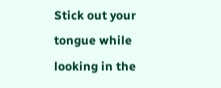Stick out your tongue while looking in the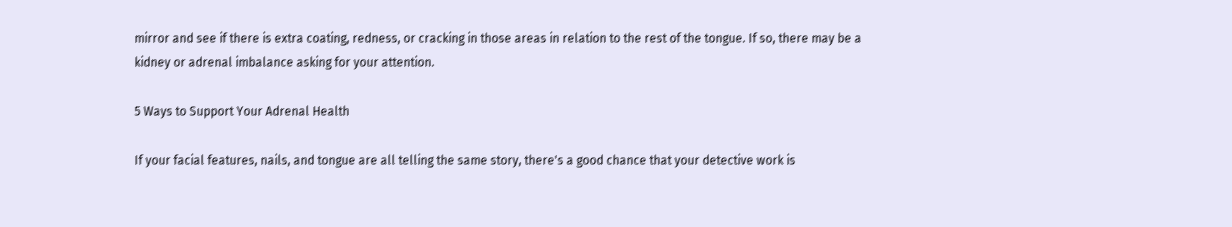mirror and see if there is extra coating, redness, or cracking in those areas in relation to the rest of the tongue. If so, there may be a kidney or adrenal imbalance asking for your attention.

5 Ways to Support Your Adrenal Health

If your facial features, nails, and tongue are all telling the same story, there's a good chance that your detective work is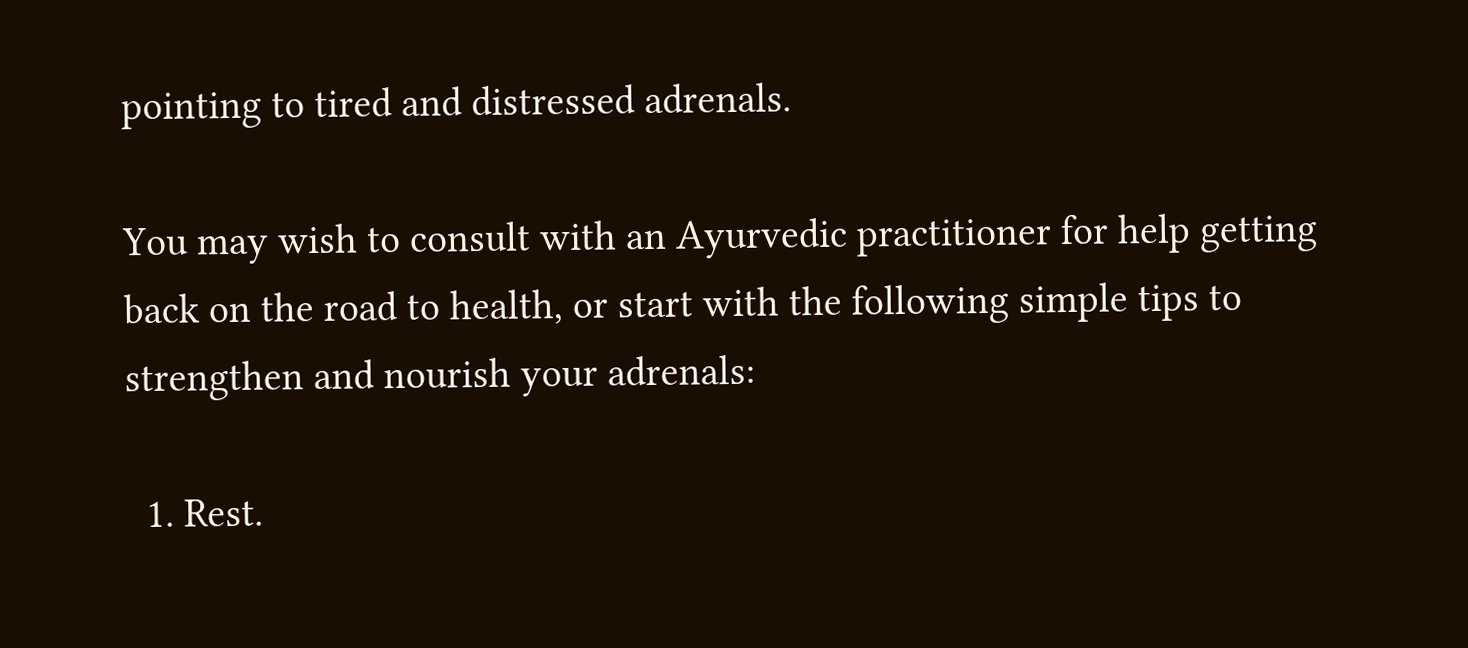pointing to tired and distressed adrenals.

You may wish to consult with an Ayurvedic practitioner for help getting back on the road to health, or start with the following simple tips to strengthen and nourish your adrenals:

  1. Rest.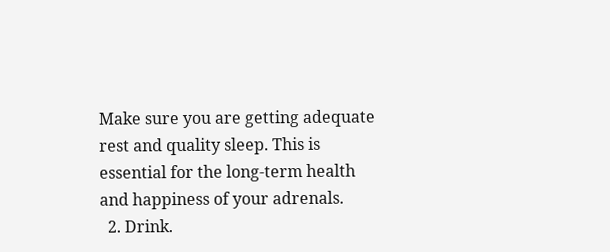Make sure you are getting adequate rest and quality sleep. This is essential for the long-term health and happiness of your adrenals.
  2. Drink.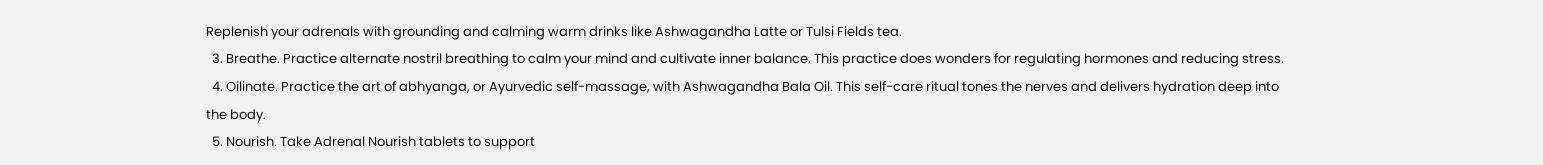Replenish your adrenals with grounding and calming warm drinks like Ashwagandha Latte or Tulsi Fields tea.
  3. Breathe. Practice alternate nostril breathing to calm your mind and cultivate inner balance. This practice does wonders for regulating hormones and reducing stress.
  4. Oilinate. Practice the art of abhyanga, or Ayurvedic self-massage, with Ashwagandha Bala Oil. This self-care ritual tones the nerves and delivers hydration deep into the body.
  5. Nourish. Take Adrenal Nourish tablets to support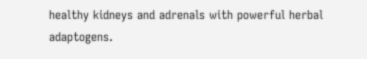healthy kidneys and adrenals with powerful herbal adaptogens.